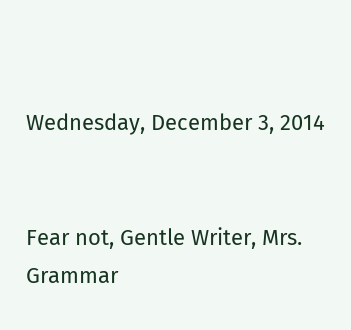Wednesday, December 3, 2014


Fear not, Gentle Writer, Mrs. Grammar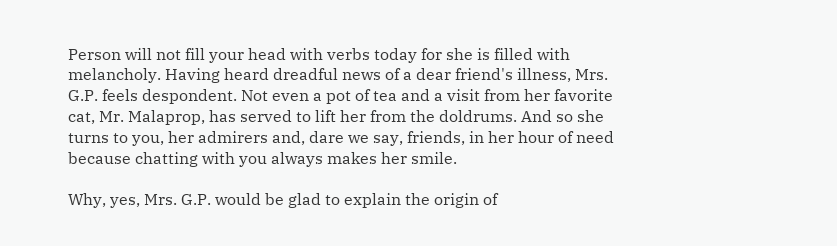Person will not fill your head with verbs today for she is filled with melancholy. Having heard dreadful news of a dear friend's illness, Mrs. G.P. feels despondent. Not even a pot of tea and a visit from her favorite cat, Mr. Malaprop, has served to lift her from the doldrums. And so she turns to you, her admirers and, dare we say, friends, in her hour of need because chatting with you always makes her smile.

Why, yes, Mrs. G.P. would be glad to explain the origin of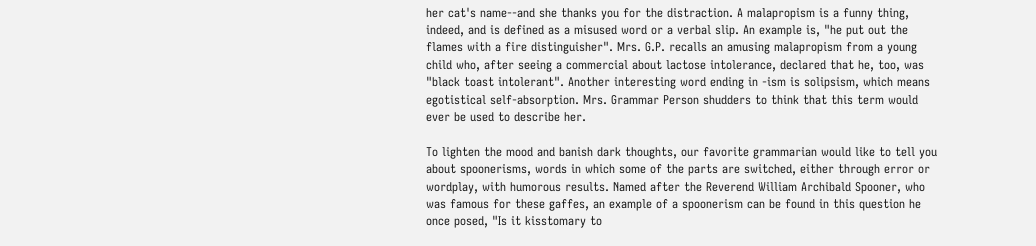her cat's name--and she thanks you for the distraction. A malapropism is a funny thing, indeed, and is defined as a misused word or a verbal slip. An example is, "he put out the flames with a fire distinguisher". Mrs. G.P. recalls an amusing malapropism from a young child who, after seeing a commercial about lactose intolerance, declared that he, too, was "black toast intolerant". Another interesting word ending in -ism is solipsism, which means egotistical self-absorption. Mrs. Grammar Person shudders to think that this term would ever be used to describe her.

To lighten the mood and banish dark thoughts, our favorite grammarian would like to tell you about spoonerisms, words in which some of the parts are switched, either through error or wordplay, with humorous results. Named after the Reverend William Archibald Spooner, who was famous for these gaffes, an example of a spoonerism can be found in this question he once posed, "Is it kisstomary to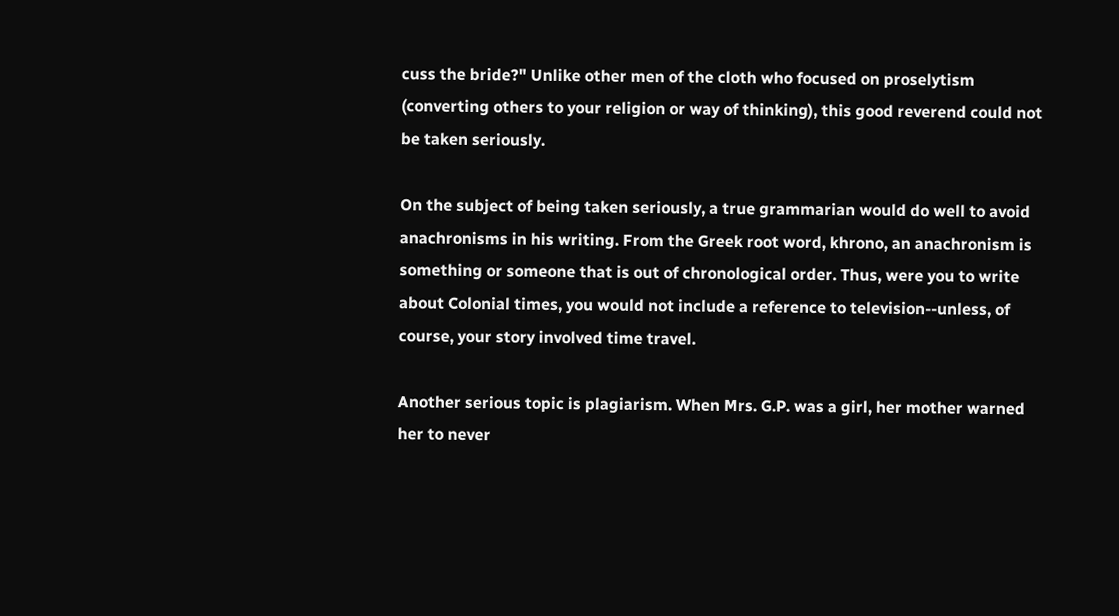cuss the bride?" Unlike other men of the cloth who focused on proselytism (converting others to your religion or way of thinking), this good reverend could not be taken seriously.

On the subject of being taken seriously, a true grammarian would do well to avoid anachronisms in his writing. From the Greek root word, khrono, an anachronism is something or someone that is out of chronological order. Thus, were you to write about Colonial times, you would not include a reference to television--unless, of course, your story involved time travel.

Another serious topic is plagiarism. When Mrs. G.P. was a girl, her mother warned her to never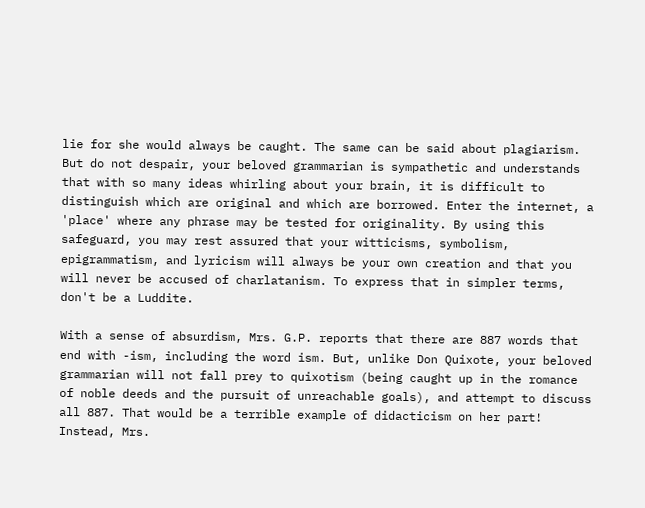lie for she would always be caught. The same can be said about plagiarism. But do not despair, your beloved grammarian is sympathetic and understands that with so many ideas whirling about your brain, it is difficult to distinguish which are original and which are borrowed. Enter the internet, a 'place' where any phrase may be tested for originality. By using this safeguard, you may rest assured that your witticisms, symbolism, epigrammatism, and lyricism will always be your own creation and that you will never be accused of charlatanism. To express that in simpler terms, don't be a Luddite.

With a sense of absurdism, Mrs. G.P. reports that there are 887 words that end with -ism, including the word ism. But, unlike Don Quixote, your beloved grammarian will not fall prey to quixotism (being caught up in the romance of noble deeds and the pursuit of unreachable goals), and attempt to discuss all 887. That would be a terrible example of didacticism on her part! Instead, Mrs.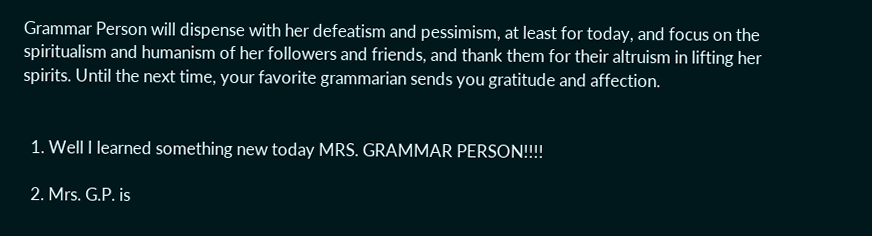Grammar Person will dispense with her defeatism and pessimism, at least for today, and focus on the spiritualism and humanism of her followers and friends, and thank them for their altruism in lifting her spirits. Until the next time, your favorite grammarian sends you gratitude and affection.


  1. Well I learned something new today MRS. GRAMMAR PERSON!!!!

  2. Mrs. G.P. is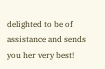delighted to be of assistance and sends you her very best!